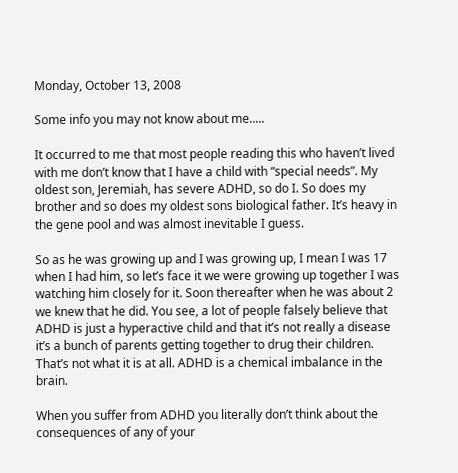Monday, October 13, 2008

Some info you may not know about me.....

It occurred to me that most people reading this who haven’t lived with me don’t know that I have a child with “special needs”. My oldest son, Jeremiah, has severe ADHD, so do I. So does my brother and so does my oldest sons biological father. It’s heavy in the gene pool and was almost inevitable I guess.

So as he was growing up and I was growing up, I mean I was 17 when I had him, so let’s face it we were growing up together I was watching him closely for it. Soon thereafter when he was about 2 we knew that he did. You see, a lot of people falsely believe that ADHD is just a hyperactive child and that it’s not really a disease it’s a bunch of parents getting together to drug their children. That’s not what it is at all. ADHD is a chemical imbalance in the brain.

When you suffer from ADHD you literally don’t think about the consequences of any of your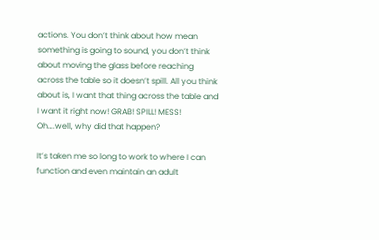actions. You don’t think about how mean something is going to sound, you don’t think about moving the glass before reaching across the table so it doesn’t spill. All you think about is, I want that thing across the table and I want it right now! GRAB! SPILL! MESS! Oh….well, why did that happen?

It’s taken me so long to work to where I can function and even maintain an adult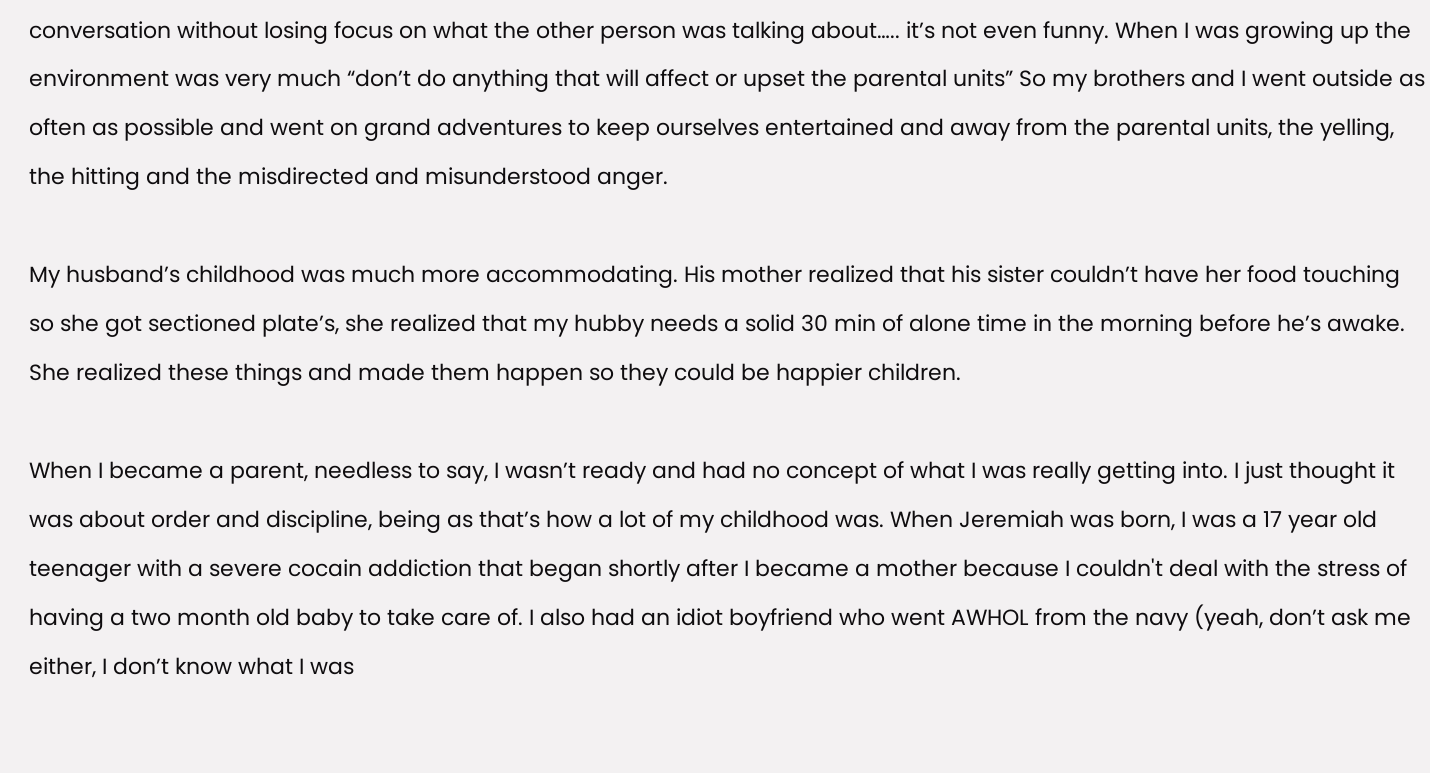conversation without losing focus on what the other person was talking about….. it’s not even funny. When I was growing up the environment was very much “don’t do anything that will affect or upset the parental units” So my brothers and I went outside as often as possible and went on grand adventures to keep ourselves entertained and away from the parental units, the yelling, the hitting and the misdirected and misunderstood anger.

My husband’s childhood was much more accommodating. His mother realized that his sister couldn’t have her food touching so she got sectioned plate’s, she realized that my hubby needs a solid 30 min of alone time in the morning before he’s awake. She realized these things and made them happen so they could be happier children.

When I became a parent, needless to say, I wasn’t ready and had no concept of what I was really getting into. I just thought it was about order and discipline, being as that’s how a lot of my childhood was. When Jeremiah was born, I was a 17 year old teenager with a severe cocain addiction that began shortly after I became a mother because I couldn't deal with the stress of having a two month old baby to take care of. I also had an idiot boyfriend who went AWHOL from the navy (yeah, don’t ask me either, I don’t know what I was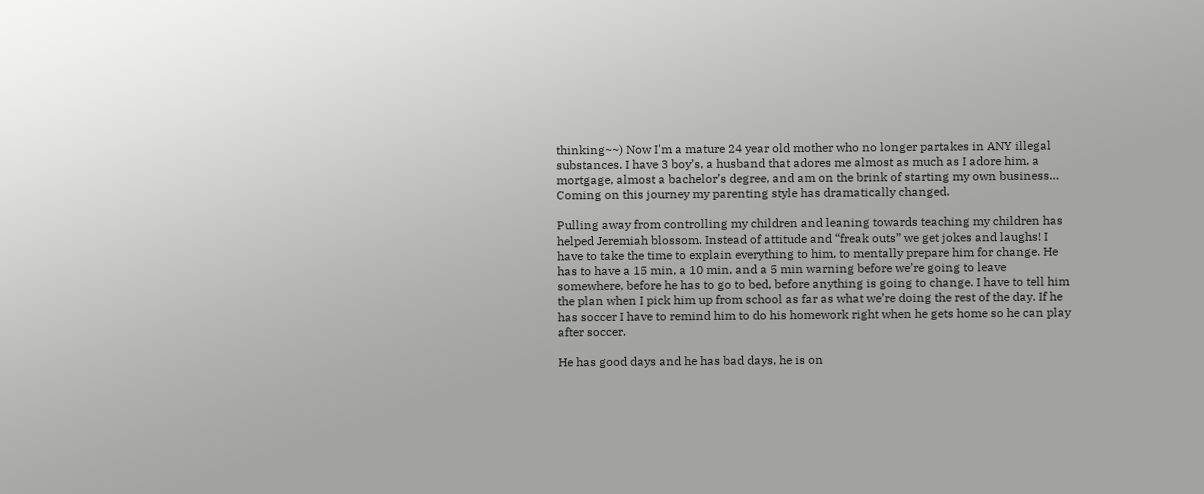thinking~~) Now I'm a mature 24 year old mother who no longer partakes in ANY illegal substances. I have 3 boy’s, a husband that adores me almost as much as I adore him, a mortgage, almost a bachelor’s degree, and am on the brink of starting my own business… Coming on this journey my parenting style has dramatically changed.

Pulling away from controlling my children and leaning towards teaching my children has helped Jeremiah blossom. Instead of attitude and “freak outs” we get jokes and laughs! I have to take the time to explain everything to him, to mentally prepare him for change. He has to have a 15 min, a 10 min, and a 5 min warning before we’re going to leave somewhere, before he has to go to bed, before anything is going to change. I have to tell him the plan when I pick him up from school as far as what we’re doing the rest of the day. If he has soccer I have to remind him to do his homework right when he gets home so he can play after soccer.

He has good days and he has bad days, he is on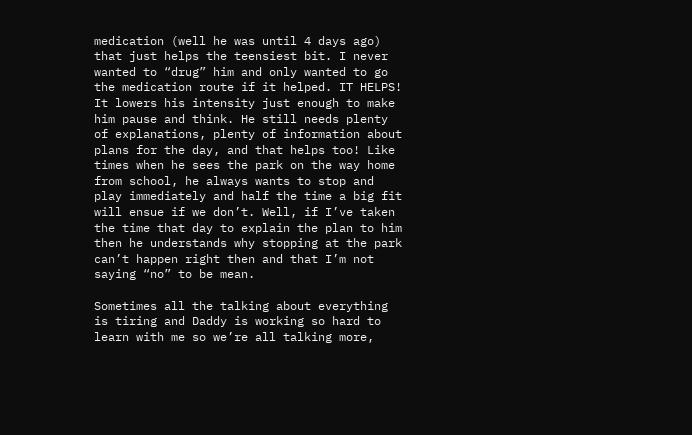medication (well he was until 4 days ago) that just helps the teensiest bit. I never wanted to “drug” him and only wanted to go the medication route if it helped. IT HELPS! It lowers his intensity just enough to make him pause and think. He still needs plenty of explanations, plenty of information about plans for the day, and that helps too! Like times when he sees the park on the way home from school, he always wants to stop and play immediately and half the time a big fit will ensue if we don’t. Well, if I’ve taken the time that day to explain the plan to him then he understands why stopping at the park can’t happen right then and that I’m not saying “no” to be mean.

Sometimes all the talking about everything is tiring and Daddy is working so hard to learn with me so we’re all talking more,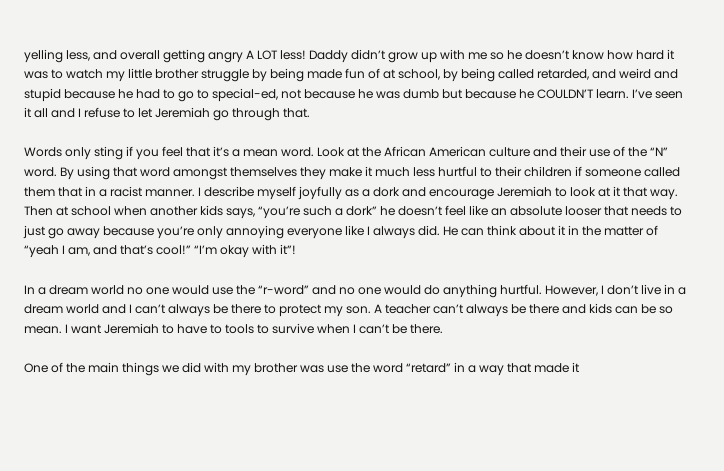yelling less, and overall getting angry A LOT less! Daddy didn’t grow up with me so he doesn’t know how hard it was to watch my little brother struggle by being made fun of at school, by being called retarded, and weird and stupid because he had to go to special-ed, not because he was dumb but because he COULDN’T learn. I’ve seen it all and I refuse to let Jeremiah go through that.

Words only sting if you feel that it’s a mean word. Look at the African American culture and their use of the “N” word. By using that word amongst themselves they make it much less hurtful to their children if someone called them that in a racist manner. I describe myself joyfully as a dork and encourage Jeremiah to look at it that way. Then at school when another kids says, “you’re such a dork” he doesn’t feel like an absolute looser that needs to just go away because you’re only annoying everyone like I always did. He can think about it in the matter of “yeah I am, and that’s cool!” “I’m okay with it”!

In a dream world no one would use the “r-word” and no one would do anything hurtful. However, I don’t live in a dream world and I can’t always be there to protect my son. A teacher can’t always be there and kids can be so mean. I want Jeremiah to have to tools to survive when I can’t be there.

One of the main things we did with my brother was use the word “retard” in a way that made it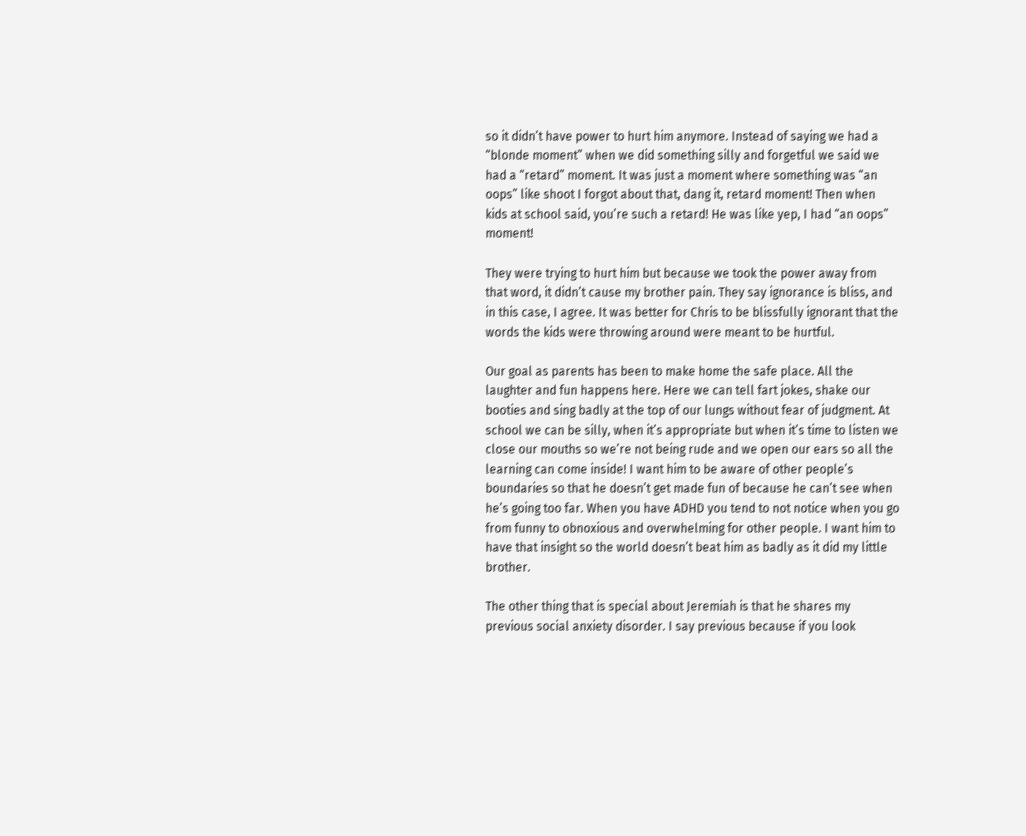so it didn’t have power to hurt him anymore. Instead of saying we had a “blonde moment” when we did something silly and forgetful we said we had a “retard” moment. It was just a moment where something was “an oops” like shoot I forgot about that, dang it, retard moment! Then when kids at school said, you’re such a retard! He was like yep, I had “an oops” moment!

They were trying to hurt him but because we took the power away from that word, it didn’t cause my brother pain. They say ignorance is bliss, and in this case, I agree. It was better for Chris to be blissfully ignorant that the words the kids were throwing around were meant to be hurtful.

Our goal as parents has been to make home the safe place. All the laughter and fun happens here. Here we can tell fart jokes, shake our booties and sing badly at the top of our lungs without fear of judgment. At school we can be silly, when it’s appropriate but when it’s time to listen we close our mouths so we’re not being rude and we open our ears so all the learning can come inside! I want him to be aware of other people’s boundaries so that he doesn’t get made fun of because he can’t see when he’s going too far. When you have ADHD you tend to not notice when you go from funny to obnoxious and overwhelming for other people. I want him to have that insight so the world doesn’t beat him as badly as it did my little brother.

The other thing that is special about Jeremiah is that he shares my previous social anxiety disorder. I say previous because if you look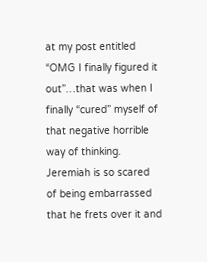at my post entitled “OMG I finally figured it out”…that was when I finally “cured” myself of that negative horrible way of thinking. Jeremiah is so scared of being embarrassed that he frets over it and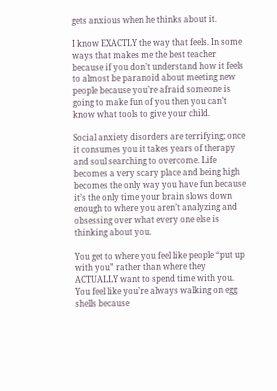gets anxious when he thinks about it.

I know EXACTLY the way that feels. In some ways that makes me the best teacher because if you don’t understand how it feels to almost be paranoid about meeting new people because you’re afraid someone is going to make fun of you then you can’t know what tools to give your child.

Social anxiety disorders are terrifying; once it consumes you it takes years of therapy and soul searching to overcome. Life becomes a very scary place and being high becomes the only way you have fun because it’s the only time your brain slows down enough to where you aren’t analyzing and obsessing over what every one else is thinking about you.

You get to where you feel like people “put up with you” rather than where they ACTUALLY want to spend time with you. You feel like you’re always walking on egg shells because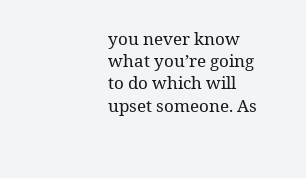you never know what you’re going to do which will upset someone. As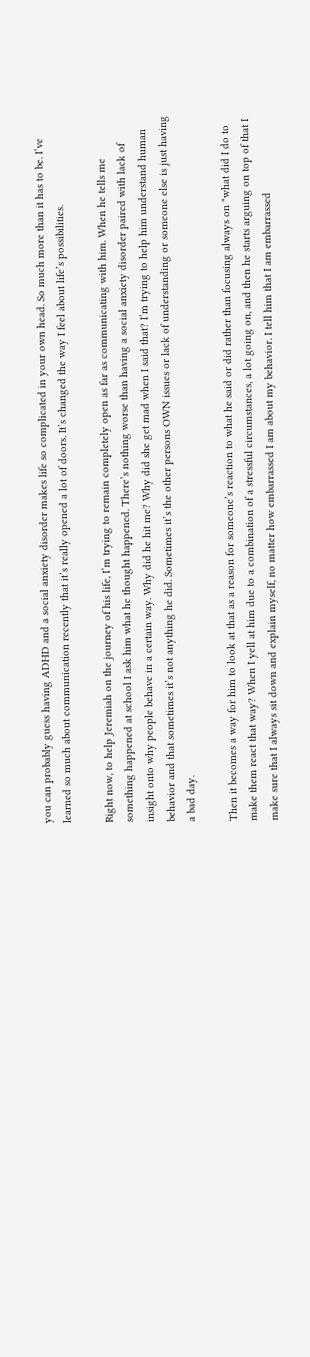you can probably guess having ADHD and a social anxiety disorder makes life so complicated in your own head. So much more than it has to be. I’ve learned so much about communication recently that it’s really opened a lot of doors. It’s changed the way I feel about life’s possibilities.

Right now, to help Jeremiah on the journey of his life, I’m trying to remain completely open as far as communicating with him. When he tells me something happened at school I ask him what he thought happened. There’s nothing worse than having a social anxiety disorder paired with lack of insight onto why people behave in a certain way. Why did he hit me? Why did she get mad when I said that? I’m trying to help him understand human behavior and that sometimes it’s not anything he did. Sometimes it’s the other persons OWN issues or lack of understanding or someone else is just having a bad day.

Then it becomes a way for him to look at that as a reason for someone’s reaction to what he said or did rather than focusing always on "what did I do to make them react that way? When I yell at him due to a combination of a stressful circumstances, a lot going on, and then he starts arguing on top of that I make sure that I always sit down and explain myself, no matter how embarrassed I am about my behavior. I tell him that I am embarrassed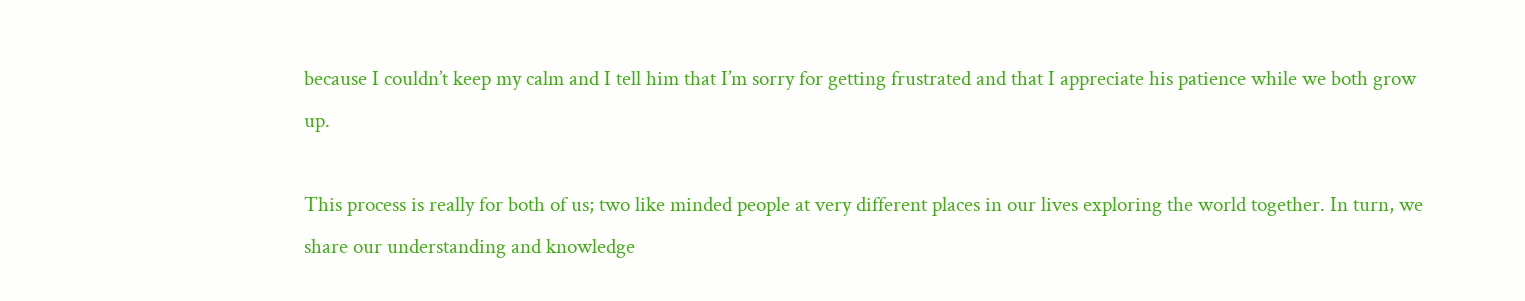because I couldn’t keep my calm and I tell him that I’m sorry for getting frustrated and that I appreciate his patience while we both grow up.

This process is really for both of us; two like minded people at very different places in our lives exploring the world together. In turn, we share our understanding and knowledge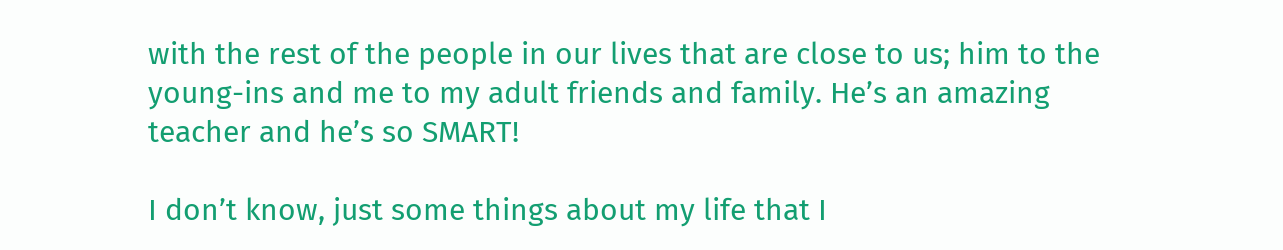with the rest of the people in our lives that are close to us; him to the young-ins and me to my adult friends and family. He’s an amazing teacher and he’s so SMART!

I don’t know, just some things about my life that I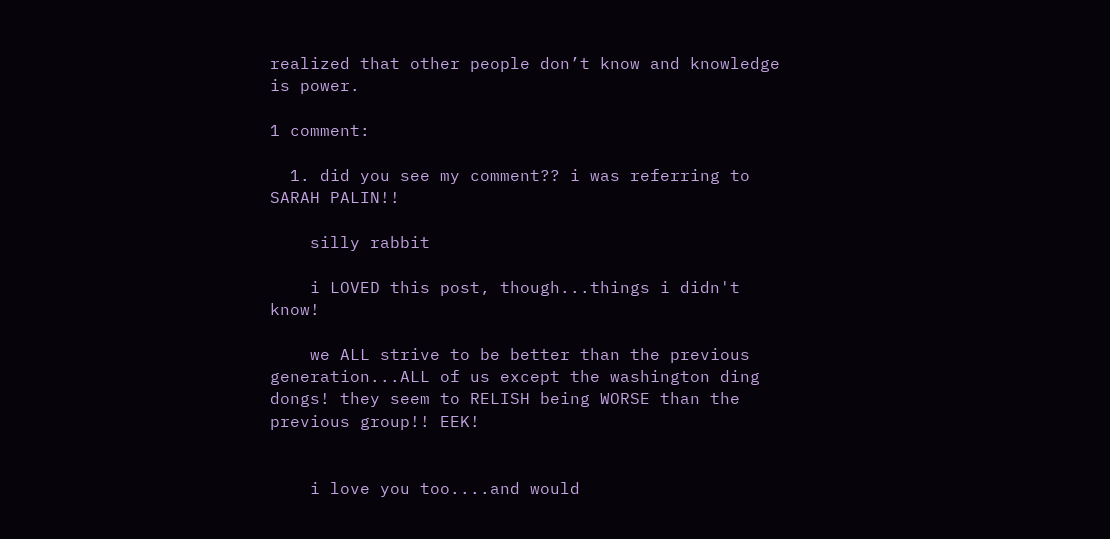realized that other people don’t know and knowledge is power.

1 comment:

  1. did you see my comment?? i was referring to SARAH PALIN!!

    silly rabbit

    i LOVED this post, though...things i didn't know!

    we ALL strive to be better than the previous generation...ALL of us except the washington ding dongs! they seem to RELISH being WORSE than the previous group!! EEK!


    i love you too....and would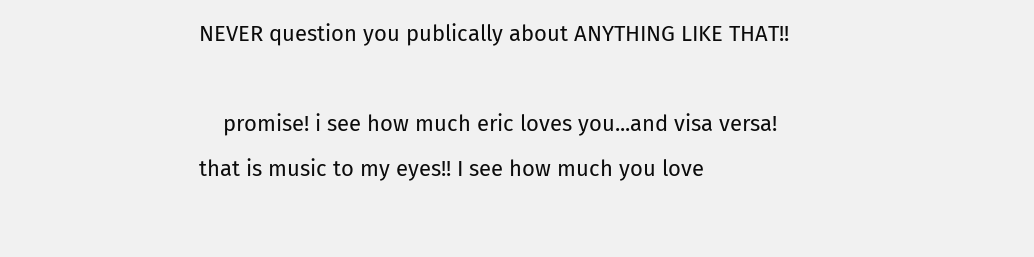NEVER question you publically about ANYTHING LIKE THAT!!

    promise! i see how much eric loves you...and visa versa! that is music to my eyes!! I see how much you love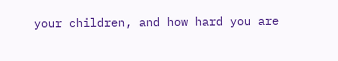your children, and how hard you are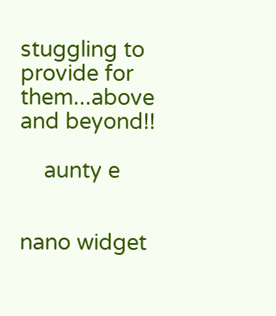stuggling to provide for them...above and beyond!!

    aunty e


nano widget